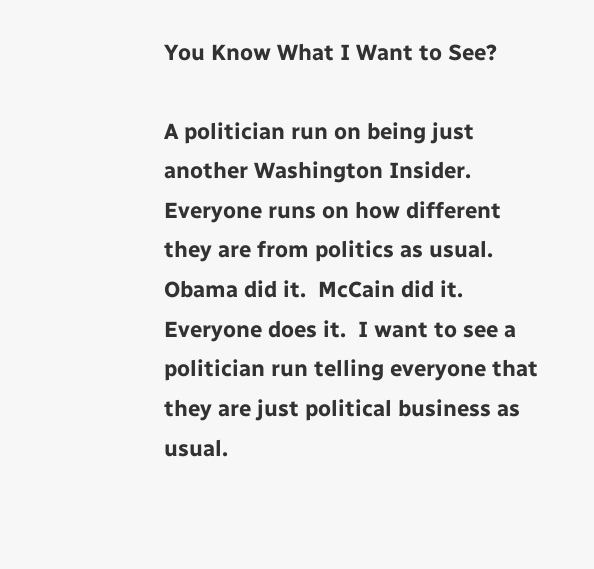You Know What I Want to See?

A politician run on being just another Washington Insider.  Everyone runs on how different they are from politics as usual.  Obama did it.  McCain did it.  Everyone does it.  I want to see a politician run telling everyone that they are just political business as usual.